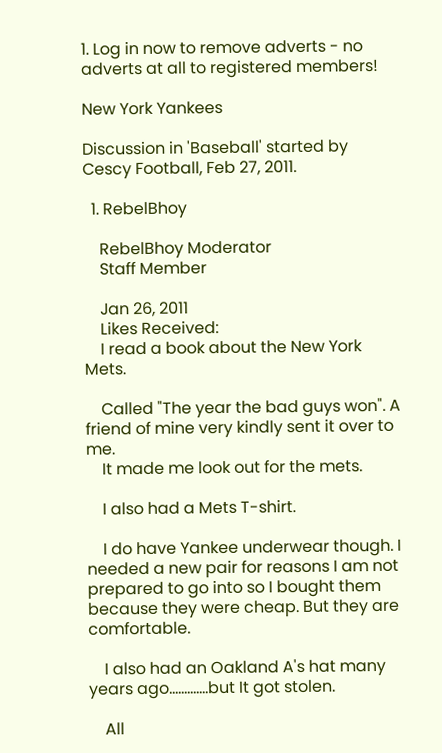1. Log in now to remove adverts - no adverts at all to registered members!

New York Yankees

Discussion in 'Baseball' started by Cescy Football, Feb 27, 2011.

  1. RebelBhoy

    RebelBhoy Moderator
    Staff Member

    Jan 26, 2011
    Likes Received:
    I read a book about the New York Mets.

    Called "The year the bad guys won". A friend of mine very kindly sent it over to me.
    It made me look out for the mets.

    I also had a Mets T-shirt.

    I do have Yankee underwear though. I needed a new pair for reasons I am not prepared to go into so I bought them because they were cheap. But they are comfortable.

    I also had an Oakland A's hat many years ago.............but It got stolen.

    All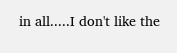in all.....I don't like the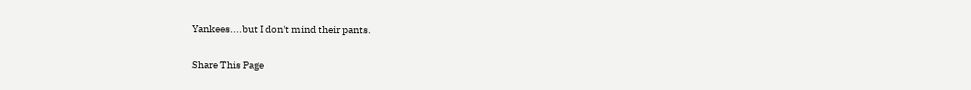Yankees....but I don't mind their pants.

Share This Page